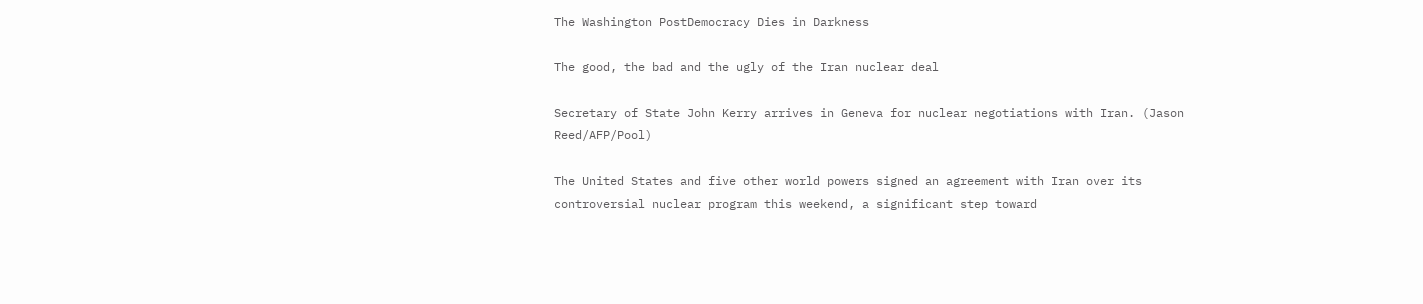The Washington PostDemocracy Dies in Darkness

The good, the bad and the ugly of the Iran nuclear deal

Secretary of State John Kerry arrives in Geneva for nuclear negotiations with Iran. (Jason Reed/AFP/Pool)

The United States and five other world powers signed an agreement with Iran over its controversial nuclear program this weekend, a significant step toward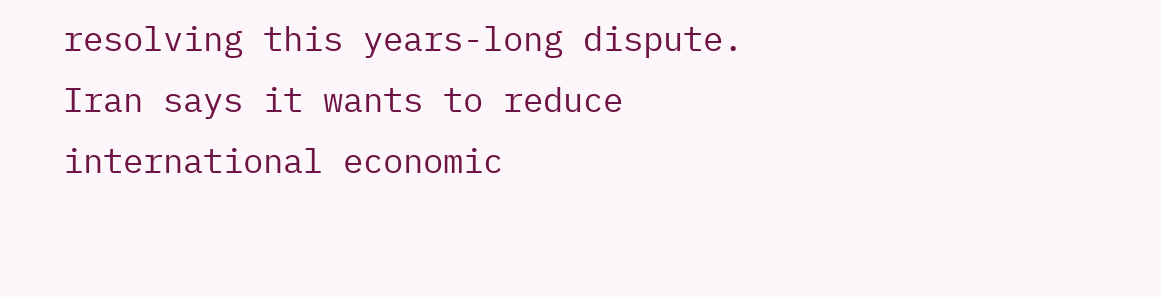resolving this years-long dispute. Iran says it wants to reduce international economic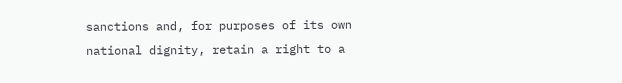sanctions and, for purposes of its own national dignity, retain a right to a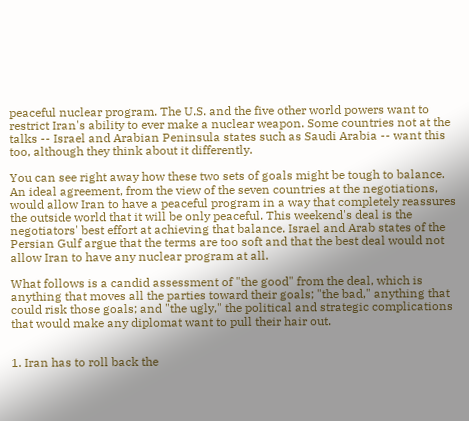peaceful nuclear program. The U.S. and the five other world powers want to restrict Iran's ability to ever make a nuclear weapon. Some countries not at the talks -- Israel and Arabian Peninsula states such as Saudi Arabia -- want this too, although they think about it differently.

You can see right away how these two sets of goals might be tough to balance. An ideal agreement, from the view of the seven countries at the negotiations, would allow Iran to have a peaceful program in a way that completely reassures the outside world that it will be only peaceful. This weekend's deal is the negotiators' best effort at achieving that balance. Israel and Arab states of the Persian Gulf argue that the terms are too soft and that the best deal would not allow Iran to have any nuclear program at all.

What follows is a candid assessment of "the good" from the deal, which is anything that moves all the parties toward their goals; "the bad," anything that could risk those goals; and "the ugly," the political and strategic complications that would make any diplomat want to pull their hair out.


1. Iran has to roll back the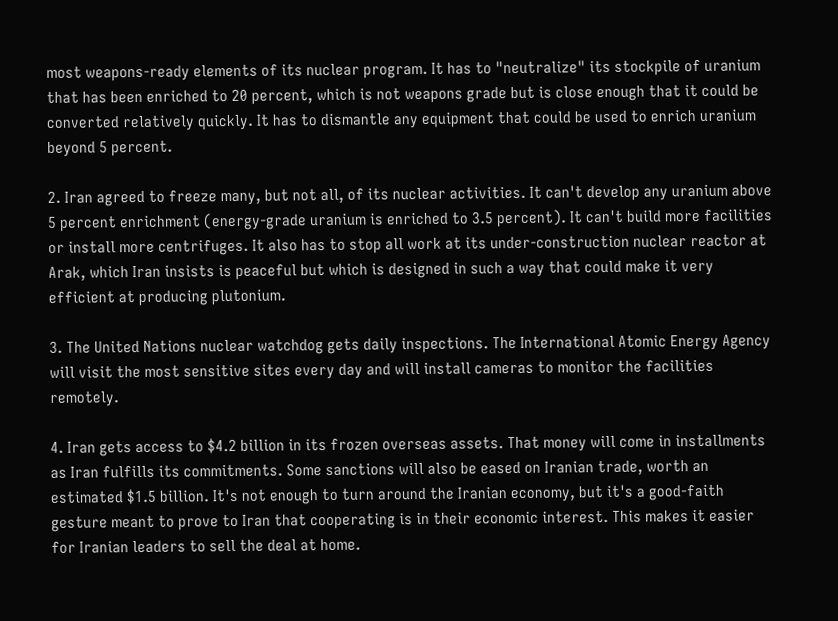most weapons-ready elements of its nuclear program. It has to "neutralize" its stockpile of uranium that has been enriched to 20 percent, which is not weapons grade but is close enough that it could be converted relatively quickly. It has to dismantle any equipment that could be used to enrich uranium beyond 5 percent.

2. Iran agreed to freeze many, but not all, of its nuclear activities. It can't develop any uranium above 5 percent enrichment (energy-grade uranium is enriched to 3.5 percent). It can't build more facilities or install more centrifuges. It also has to stop all work at its under-construction nuclear reactor at Arak, which Iran insists is peaceful but which is designed in such a way that could make it very efficient at producing plutonium.

3. The United Nations nuclear watchdog gets daily inspections. The International Atomic Energy Agency will visit the most sensitive sites every day and will install cameras to monitor the facilities remotely.

4. Iran gets access to $4.2 billion in its frozen overseas assets. That money will come in installments as Iran fulfills its commitments. Some sanctions will also be eased on Iranian trade, worth an estimated $1.5 billion. It's not enough to turn around the Iranian economy, but it's a good-faith gesture meant to prove to Iran that cooperating is in their economic interest. This makes it easier for Iranian leaders to sell the deal at home.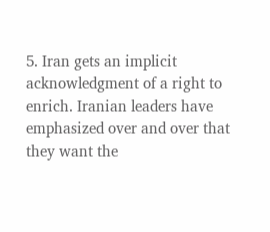5. Iran gets an implicit acknowledgment of a right to enrich. Iranian leaders have emphasized over and over that they want the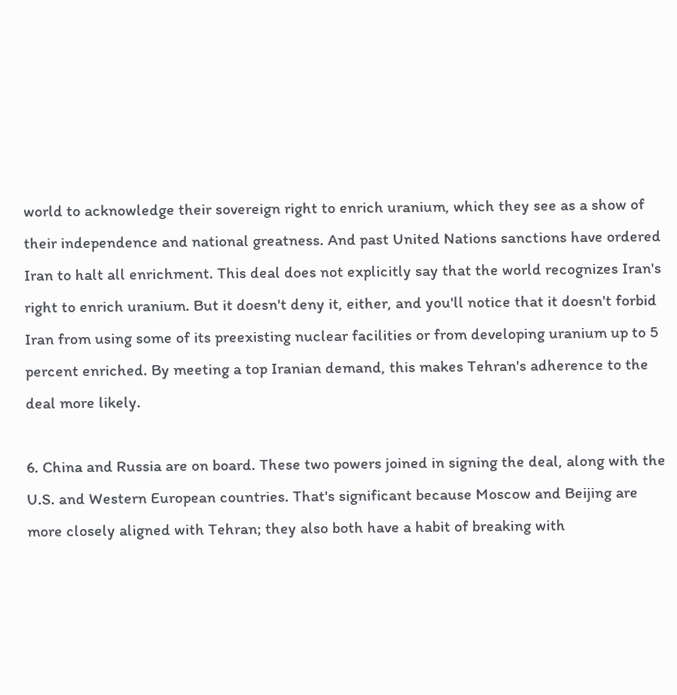world to acknowledge their sovereign right to enrich uranium, which they see as a show of their independence and national greatness. And past United Nations sanctions have ordered Iran to halt all enrichment. This deal does not explicitly say that the world recognizes Iran's right to enrich uranium. But it doesn't deny it, either, and you'll notice that it doesn't forbid Iran from using some of its preexisting nuclear facilities or from developing uranium up to 5 percent enriched. By meeting a top Iranian demand, this makes Tehran's adherence to the deal more likely.

6. China and Russia are on board. These two powers joined in signing the deal, along with the U.S. and Western European countries. That's significant because Moscow and Beijing are more closely aligned with Tehran; they also both have a habit of breaking with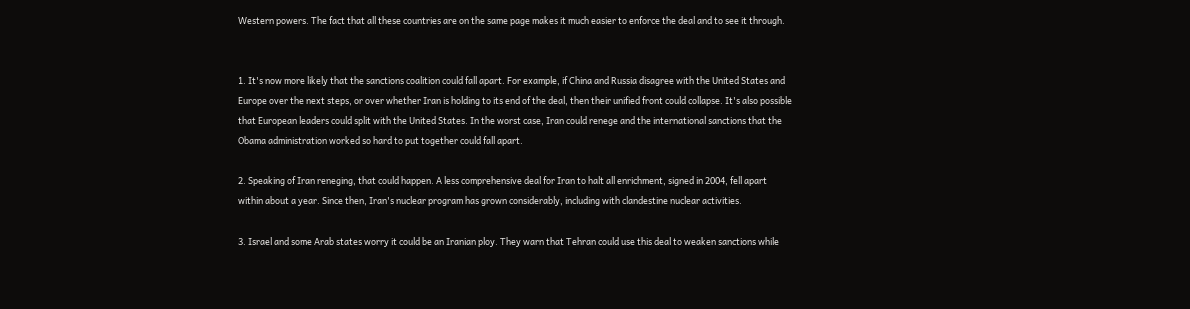Western powers. The fact that all these countries are on the same page makes it much easier to enforce the deal and to see it through.


1. It's now more likely that the sanctions coalition could fall apart. For example, if China and Russia disagree with the United States and Europe over the next steps, or over whether Iran is holding to its end of the deal, then their unified front could collapse. It's also possible that European leaders could split with the United States. In the worst case, Iran could renege and the international sanctions that the Obama administration worked so hard to put together could fall apart.

2. Speaking of Iran reneging, that could happen. A less comprehensive deal for Iran to halt all enrichment, signed in 2004, fell apart within about a year. Since then, Iran's nuclear program has grown considerably, including with clandestine nuclear activities.

3. Israel and some Arab states worry it could be an Iranian ploy. They warn that Tehran could use this deal to weaken sanctions while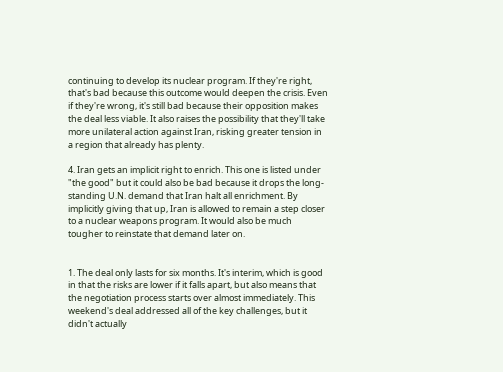continuing to develop its nuclear program. If they're right, that's bad because this outcome would deepen the crisis. Even if they're wrong, it's still bad because their opposition makes the deal less viable. It also raises the possibility that they'll take more unilateral action against Iran, risking greater tension in a region that already has plenty.

4. Iran gets an implicit right to enrich. This one is listed under "the good" but it could also be bad because it drops the long-standing U.N. demand that Iran halt all enrichment. By implicitly giving that up, Iran is allowed to remain a step closer to a nuclear weapons program. It would also be much tougher to reinstate that demand later on.


1. The deal only lasts for six months. It's interim, which is good in that the risks are lower if it falls apart, but also means that the negotiation process starts over almost immediately. This weekend's deal addressed all of the key challenges, but it didn't actually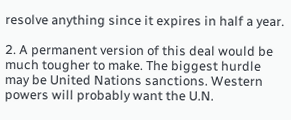resolve anything since it expires in half a year.

2. A permanent version of this deal would be much tougher to make. The biggest hurdle may be United Nations sanctions. Western powers will probably want the U.N.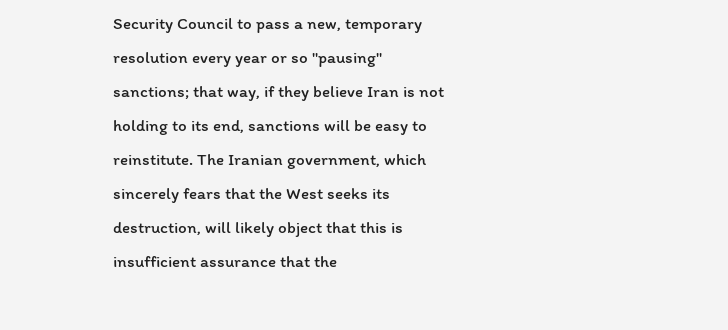Security Council to pass a new, temporary resolution every year or so "pausing" sanctions; that way, if they believe Iran is not holding to its end, sanctions will be easy to reinstitute. The Iranian government, which sincerely fears that the West seeks its destruction, will likely object that this is insufficient assurance that the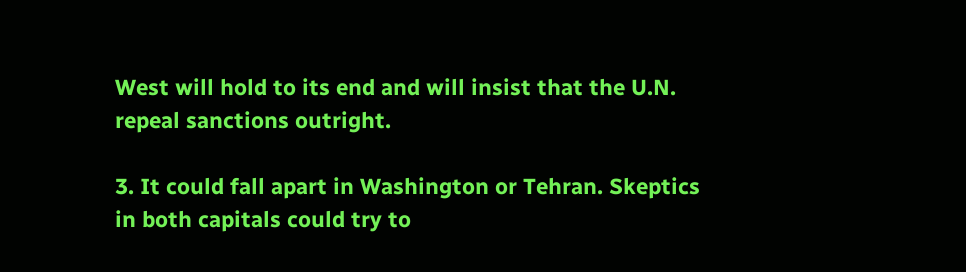West will hold to its end and will insist that the U.N. repeal sanctions outright.

3. It could fall apart in Washington or Tehran. Skeptics in both capitals could try to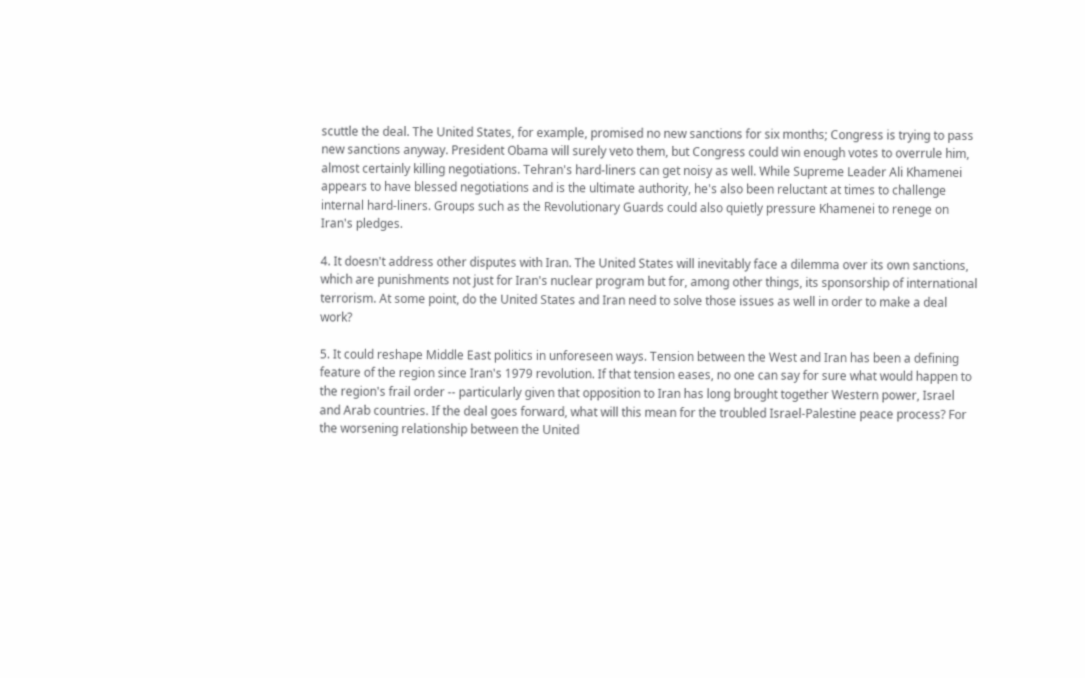scuttle the deal. The United States, for example, promised no new sanctions for six months; Congress is trying to pass new sanctions anyway. President Obama will surely veto them, but Congress could win enough votes to overrule him, almost certainly killing negotiations. Tehran's hard-liners can get noisy as well. While Supreme Leader Ali Khamenei appears to have blessed negotiations and is the ultimate authority, he's also been reluctant at times to challenge internal hard-liners. Groups such as the Revolutionary Guards could also quietly pressure Khamenei to renege on Iran's pledges.

4. It doesn't address other disputes with Iran. The United States will inevitably face a dilemma over its own sanctions, which are punishments not just for Iran's nuclear program but for, among other things, its sponsorship of international terrorism. At some point, do the United States and Iran need to solve those issues as well in order to make a deal work?

5. It could reshape Middle East politics in unforeseen ways. Tension between the West and Iran has been a defining feature of the region since Iran's 1979 revolution. If that tension eases, no one can say for sure what would happen to the region's frail order -- particularly given that opposition to Iran has long brought together Western power, Israel and Arab countries. If the deal goes forward, what will this mean for the troubled Israel-Palestine peace process? For the worsening relationship between the United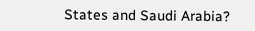States and Saudi Arabia?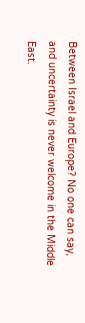Between Israel and Europe? No one can say, and uncertainty is never welcome in the Middle East.